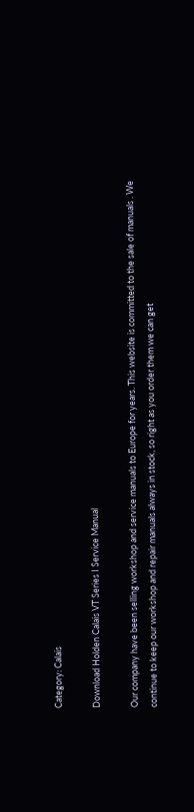Category: Calais

Download Holden Calais VT Series I Service Manual

Our company have been selling workshop and service manuals to Europe for years. This website is committed to the sale of manuals . We continue to keep our workshop and repair manuals always in stock, so right as you order them we can get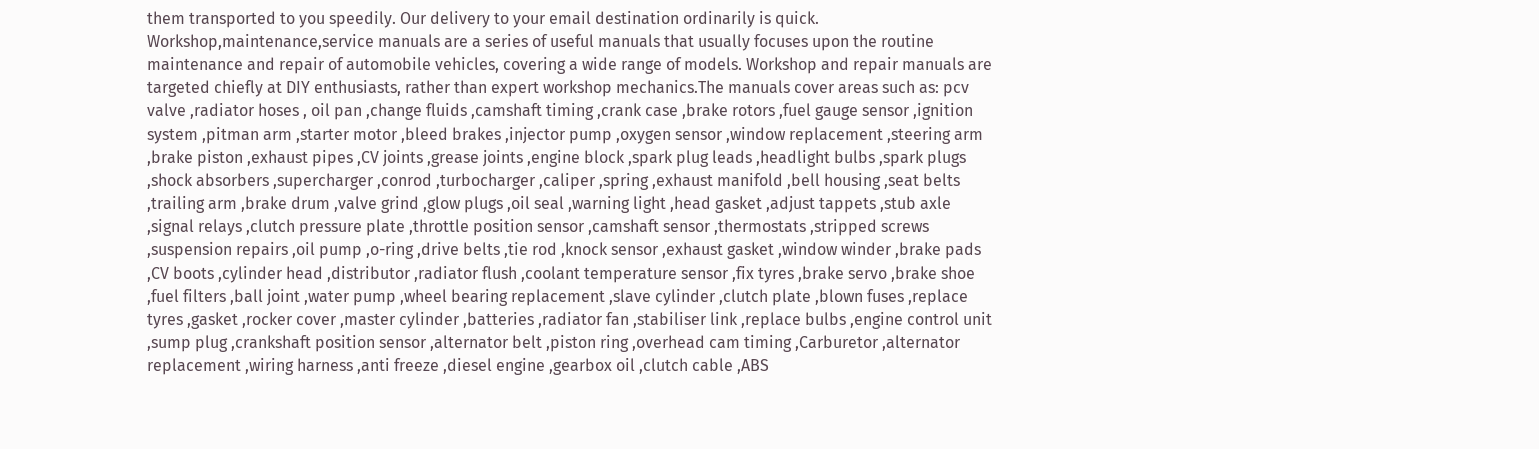them transported to you speedily. Our delivery to your email destination ordinarily is quick. Workshop,maintenance,service manuals are a series of useful manuals that usually focuses upon the routine maintenance and repair of automobile vehicles, covering a wide range of models. Workshop and repair manuals are targeted chiefly at DIY enthusiasts, rather than expert workshop mechanics.The manuals cover areas such as: pcv valve ,radiator hoses , oil pan ,change fluids ,camshaft timing ,crank case ,brake rotors ,fuel gauge sensor ,ignition system ,pitman arm ,starter motor ,bleed brakes ,injector pump ,oxygen sensor ,window replacement ,steering arm ,brake piston ,exhaust pipes ,CV joints ,grease joints ,engine block ,spark plug leads ,headlight bulbs ,spark plugs ,shock absorbers ,supercharger ,conrod ,turbocharger ,caliper ,spring ,exhaust manifold ,bell housing ,seat belts ,trailing arm ,brake drum ,valve grind ,glow plugs ,oil seal ,warning light ,head gasket ,adjust tappets ,stub axle ,signal relays ,clutch pressure plate ,throttle position sensor ,camshaft sensor ,thermostats ,stripped screws ,suspension repairs ,oil pump ,o-ring ,drive belts ,tie rod ,knock sensor ,exhaust gasket ,window winder ,brake pads ,CV boots ,cylinder head ,distributor ,radiator flush ,coolant temperature sensor ,fix tyres ,brake servo ,brake shoe ,fuel filters ,ball joint ,water pump ,wheel bearing replacement ,slave cylinder ,clutch plate ,blown fuses ,replace tyres ,gasket ,rocker cover ,master cylinder ,batteries ,radiator fan ,stabiliser link ,replace bulbs ,engine control unit ,sump plug ,crankshaft position sensor ,alternator belt ,piston ring ,overhead cam timing ,Carburetor ,alternator replacement ,wiring harness ,anti freeze ,diesel engine ,gearbox oil ,clutch cable ,ABS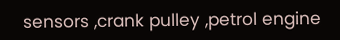sensors ,crank pulley ,petrol engine